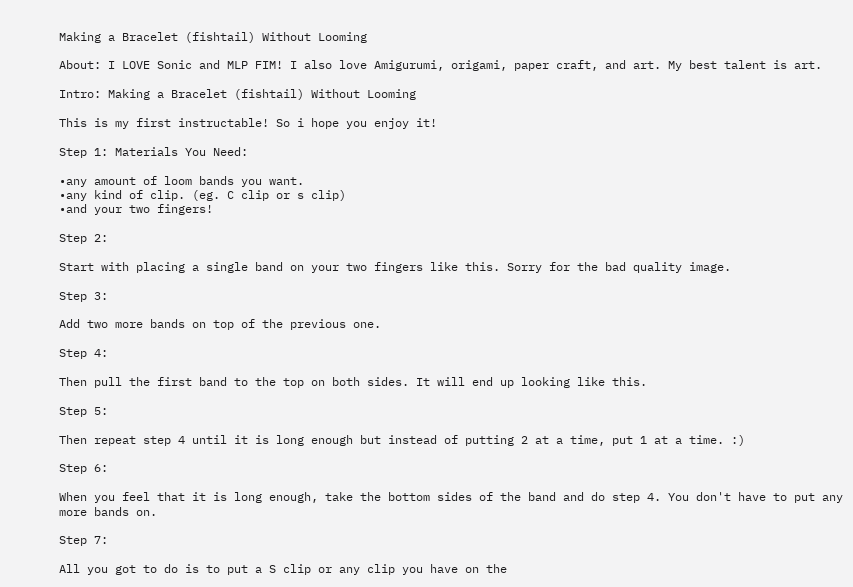Making a Bracelet (fishtail) Without Looming

About: I LOVE Sonic and MLP FIM! I also love Amigurumi, origami, paper craft, and art. My best talent is art.

Intro: Making a Bracelet (fishtail) Without Looming

This is my first instructable! So i hope you enjoy it!

Step 1: Materials You Need:

•any amount of loom bands you want.
•any kind of clip. (eg. C clip or s clip)
•and your two fingers!

Step 2:

Start with placing a single band on your two fingers like this. Sorry for the bad quality image.

Step 3:

Add two more bands on top of the previous one.

Step 4:

Then pull the first band to the top on both sides. It will end up looking like this.

Step 5:

Then repeat step 4 until it is long enough but instead of putting 2 at a time, put 1 at a time. :)

Step 6:

When you feel that it is long enough, take the bottom sides of the band and do step 4. You don't have to put any more bands on.

Step 7:

All you got to do is to put a S clip or any clip you have on the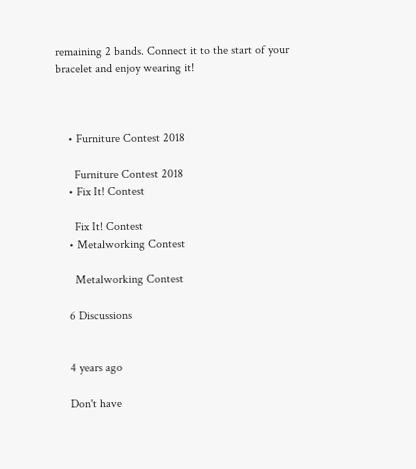remaining 2 bands. Connect it to the start of your bracelet and enjoy wearing it!



    • Furniture Contest 2018

      Furniture Contest 2018
    • Fix It! Contest

      Fix It! Contest
    • Metalworking Contest

      Metalworking Contest

    6 Discussions


    4 years ago

    Don't have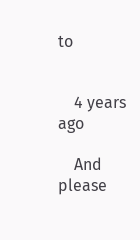to


    4 years ago

    And please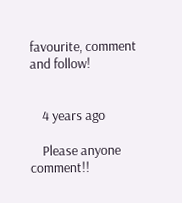favourite, comment and follow!


    4 years ago

    Please anyone comment!!